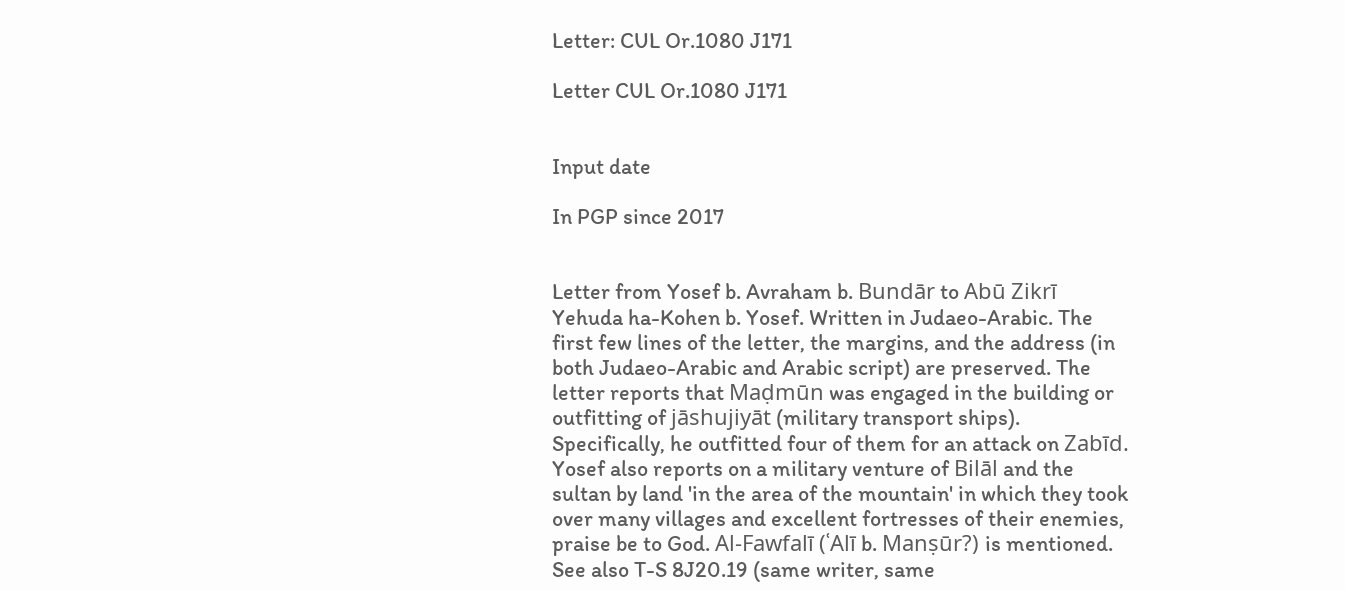Letter: CUL Or.1080 J171

Letter CUL Or.1080 J171


Input date

In PGP since 2017


Letter from Yosef b. Avraham b. Bundār to Abū Zikrī Yehuda ha-Kohen b. Yosef. Written in Judaeo-Arabic. The first few lines of the letter, the margins, and the address (in both Judaeo-Arabic and Arabic script) are preserved. The letter reports that Maḍmūn was engaged in the building or outfitting of jāshujiyāt (military transport ships). Specifically, he outfitted four of them for an attack on Zabīd. Yosef also reports on a military venture of Bilāl and the sultan by land 'in the area of the mountain' in which they took over many villages and excellent fortresses of their enemies, praise be to God. Al-Fawfalī (ʿAlī b. Manṣūr?) is mentioned. See also T-S 8J20.19 (same writer, same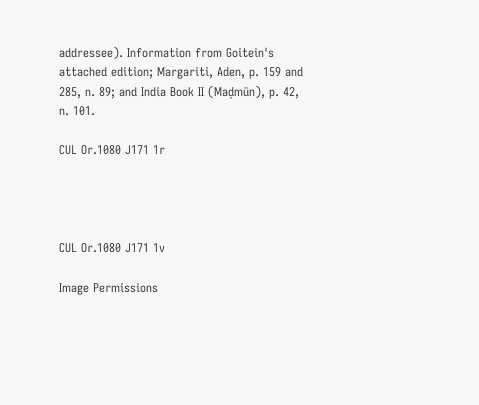addressee). Information from Goitein's attached edition; Margariti, Aden, p. 159 and 285, n. 89; and India Book II (Maḍmūn), p. 42, n. 101.

CUL Or.1080 J171 1r




CUL Or.1080 J171 1v

Image Permissions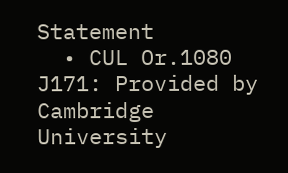Statement
  • CUL Or.1080 J171: Provided by Cambridge University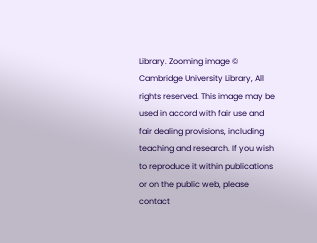Library. Zooming image © Cambridge University Library, All rights reserved. This image may be used in accord with fair use and fair dealing provisions, including teaching and research. If you wish to reproduce it within publications or on the public web, please contact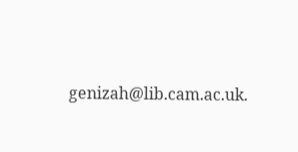genizah@lib.cam.ac.uk.